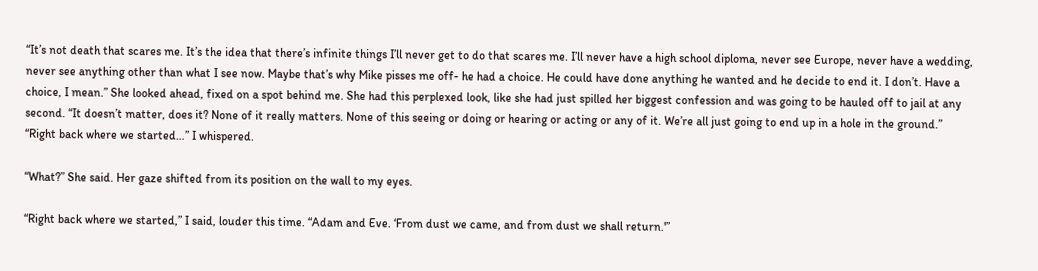“It’s not death that scares me. It’s the idea that there’s infinite things I’ll never get to do that scares me. I’ll never have a high school diploma, never see Europe, never have a wedding, never see anything other than what I see now. Maybe that’s why Mike pisses me off- he had a choice. He could have done anything he wanted and he decide to end it. I don’t. Have a choice, I mean.” She looked ahead, fixed on a spot behind me. She had this perplexed look, like she had just spilled her biggest confession and was going to be hauled off to jail at any second. “It doesn’t matter, does it? None of it really matters. None of this seeing or doing or hearing or acting or any of it. We’re all just going to end up in a hole in the ground.”
“Right back where we started…” I whispered.

“What?” She said. Her gaze shifted from its position on the wall to my eyes.

“Right back where we started,” I said, louder this time. “Adam and Eve. ‘From dust we came, and from dust we shall return.'”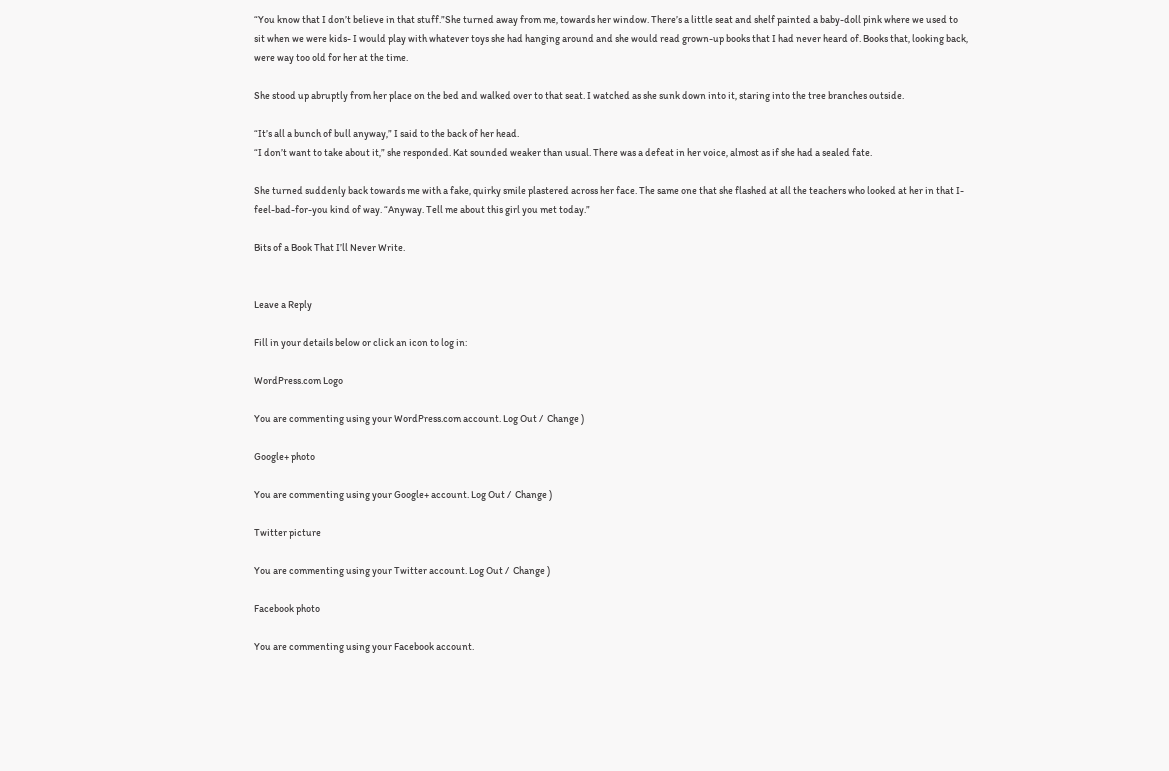“You know that I don’t believe in that stuff.”She turned away from me, towards her window. There’s a little seat and shelf painted a baby-doll pink where we used to sit when we were kids- I would play with whatever toys she had hanging around and she would read grown-up books that I had never heard of. Books that, looking back, were way too old for her at the time.

She stood up abruptly from her place on the bed and walked over to that seat. I watched as she sunk down into it, staring into the tree branches outside.

“It’s all a bunch of bull anyway,” I said to the back of her head.
“I don’t want to take about it,” she responded. Kat sounded weaker than usual. There was a defeat in her voice, almost as if she had a sealed fate.

She turned suddenly back towards me with a fake, quirky smile plastered across her face. The same one that she flashed at all the teachers who looked at her in that I-feel-bad-for-you kind of way. “Anyway. Tell me about this girl you met today.”

Bits of a Book That I’ll Never Write.


Leave a Reply

Fill in your details below or click an icon to log in:

WordPress.com Logo

You are commenting using your WordPress.com account. Log Out /  Change )

Google+ photo

You are commenting using your Google+ account. Log Out /  Change )

Twitter picture

You are commenting using your Twitter account. Log Out /  Change )

Facebook photo

You are commenting using your Facebook account.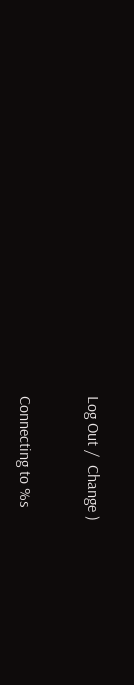Log Out /  Change )


Connecting to %s